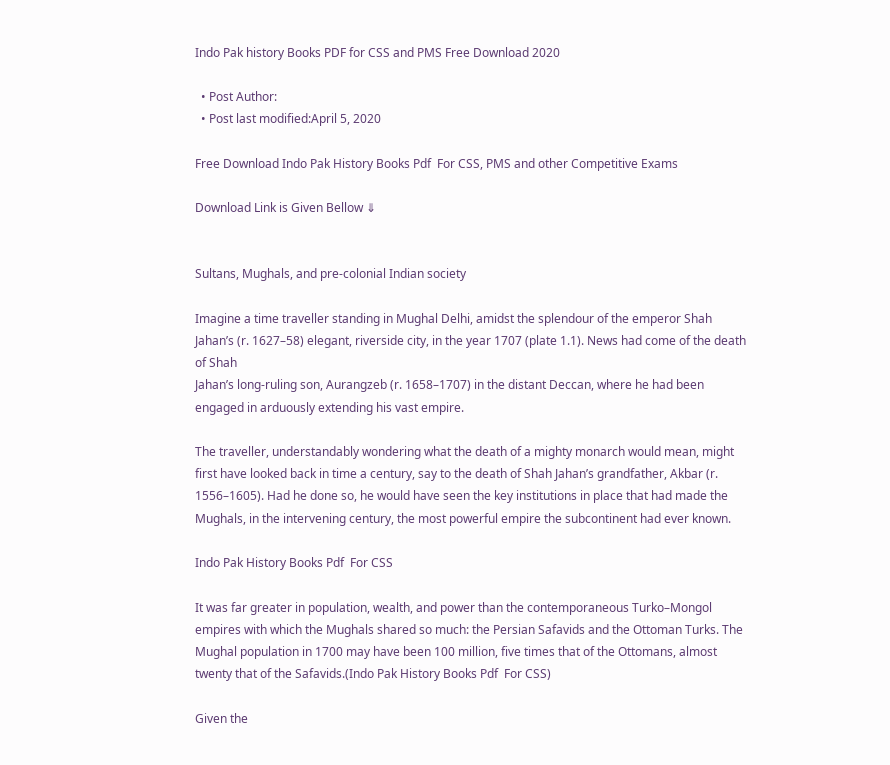Indo Pak history Books PDF for CSS and PMS Free Download 2020

  • Post Author:
  • Post last modified:April 5, 2020

Free Download Indo Pak History Books Pdf  For CSS, PMS and other Competitive Exams

Download Link is Given Bellow ⇓


Sultans, Mughals, and pre-colonial Indian society

Imagine a time traveller standing in Mughal Delhi, amidst the splendour of the emperor Shah Jahan’s (r. 1627–58) elegant, riverside city, in the year 1707 (plate 1.1). News had come of the death of Shah
Jahan’s long-ruling son, Aurangzeb (r. 1658–1707) in the distant Deccan, where he had been engaged in arduously extending his vast empire.

The traveller, understandably wondering what the death of a mighty monarch would mean, might first have looked back in time a century, say to the death of Shah Jahan’s grandfather, Akbar (r. 1556–1605). Had he done so, he would have seen the key institutions in place that had made the Mughals, in the intervening century, the most powerful empire the subcontinent had ever known.

Indo Pak History Books Pdf  For CSS

It was far greater in population, wealth, and power than the contemporaneous Turko–Mongol empires with which the Mughals shared so much: the Persian Safavids and the Ottoman Turks. The Mughal population in 1700 may have been 100 million, five times that of the Ottomans, almost twenty that of the Safavids.(Indo Pak History Books Pdf  For CSS)

Given the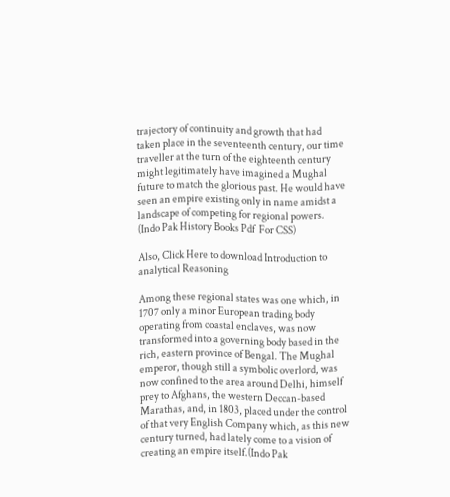trajectory of continuity and growth that had taken place in the seventeenth century, our time traveller at the turn of the eighteenth century might legitimately have imagined a Mughal future to match the glorious past. He would have seen an empire existing only in name amidst a landscape of competing for regional powers. (Indo Pak History Books Pdf  For CSS)

Also, Click Here to download Introduction to analytical Reasoning

Among these regional states was one which, in 1707 only a minor European trading body operating from coastal enclaves, was now transformed into a governing body based in the rich, eastern province of Bengal. The Mughal emperor, though still a symbolic overlord, was now confined to the area around Delhi, himself prey to Afghans, the western Deccan-based Marathas, and, in 1803, placed under the control of that very English Company which, as this new century turned, had lately come to a vision of creating an empire itself.(Indo Pak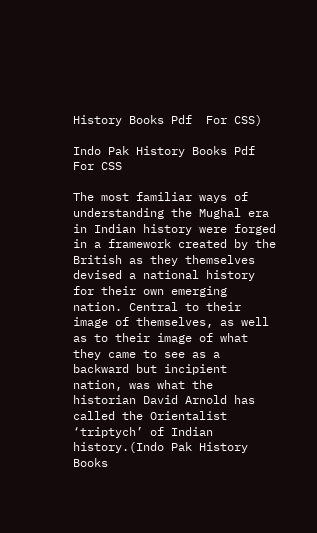History Books Pdf  For CSS)

Indo Pak History Books Pdf  For CSS

The most familiar ways of understanding the Mughal era in Indian history were forged in a framework created by the British as they themselves devised a national history for their own emerging nation. Central to their image of themselves, as well as to their image of what they came to see as a backward but incipient nation, was what the historian David Arnold has called the Orientalist ‘triptych’ of Indian history.(Indo Pak History Books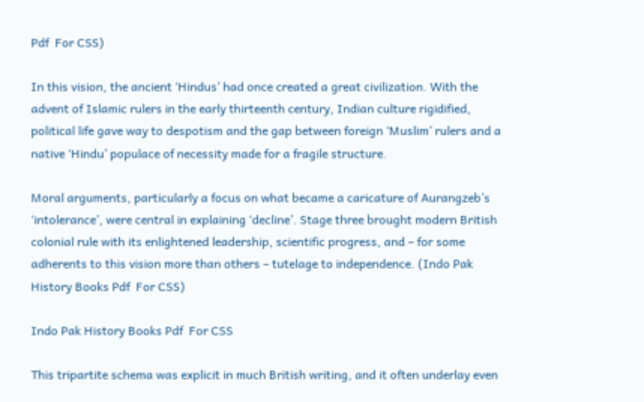Pdf  For CSS)

In this vision, the ancient ‘Hindus’ had once created a great civilization. With the advent of Islamic rulers in the early thirteenth century, Indian culture rigidified, political life gave way to despotism and the gap between foreign ‘Muslim’ rulers and a native ‘Hindu’ populace of necessity made for a fragile structure.

Moral arguments, particularly a focus on what became a caricature of Aurangzeb’s ‘intolerance’, were central in explaining ‘decline’. Stage three brought modern British colonial rule with its enlightened leadership, scientific progress, and – for some adherents to this vision more than others – tutelage to independence. (Indo Pak History Books Pdf  For CSS)

Indo Pak History Books Pdf  For CSS

This tripartite schema was explicit in much British writing, and it often underlay even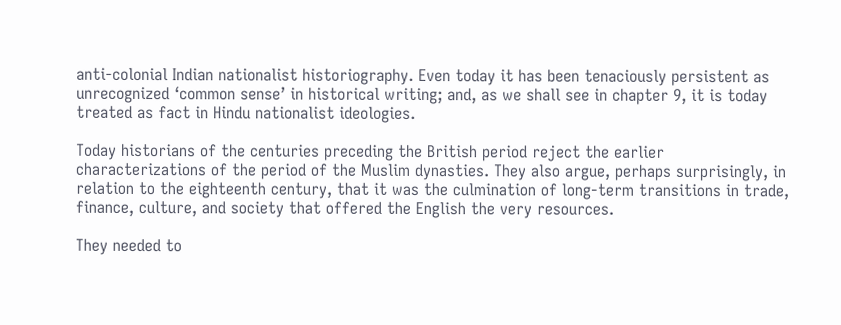anti-colonial Indian nationalist historiography. Even today it has been tenaciously persistent as unrecognized ‘common sense’ in historical writing; and, as we shall see in chapter 9, it is today treated as fact in Hindu nationalist ideologies.

Today historians of the centuries preceding the British period reject the earlier characterizations of the period of the Muslim dynasties. They also argue, perhaps surprisingly, in relation to the eighteenth century, that it was the culmination of long-term transitions in trade, finance, culture, and society that offered the English the very resources.

They needed to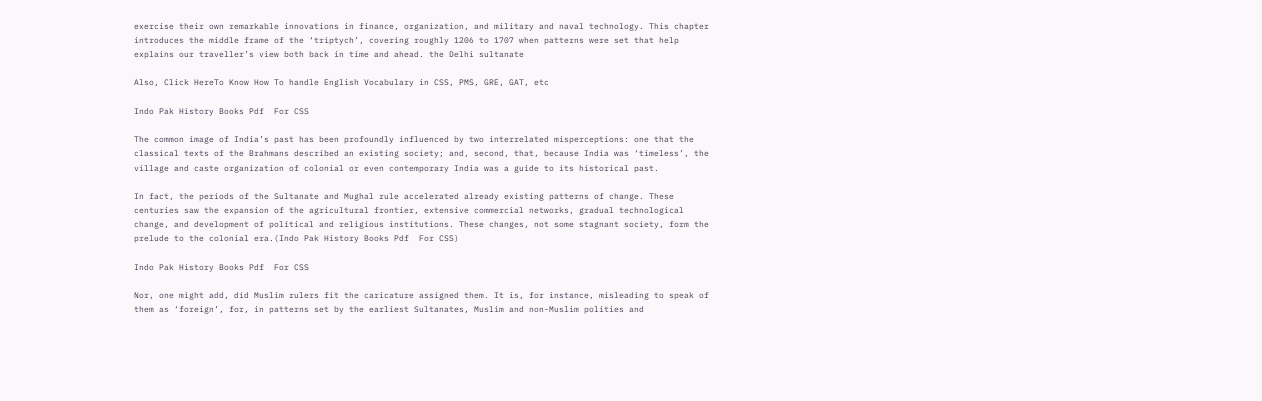exercise their own remarkable innovations in finance, organization, and military and naval technology. This chapter introduces the middle frame of the ‘triptych’, covering roughly 1206 to 1707 when patterns were set that help explains our traveller’s view both back in time and ahead. the Delhi sultanate

Also, Click HereTo Know How To handle English Vocabulary in CSS, PMS, GRE, GAT, etc

Indo Pak History Books Pdf  For CSS

The common image of India’s past has been profoundly influenced by two interrelated misperceptions: one that the classical texts of the Brahmans described an existing society; and, second, that, because India was ‘timeless’, the village and caste organization of colonial or even contemporary India was a guide to its historical past.

In fact, the periods of the Sultanate and Mughal rule accelerated already existing patterns of change. These centuries saw the expansion of the agricultural frontier, extensive commercial networks, gradual technological change, and development of political and religious institutions. These changes, not some stagnant society, form the prelude to the colonial era.(Indo Pak History Books Pdf  For CSS)

Indo Pak History Books Pdf  For CSS

Nor, one might add, did Muslim rulers fit the caricature assigned them. It is, for instance, misleading to speak of them as ‘foreign’, for, in patterns set by the earliest Sultanates, Muslim and non-Muslim polities and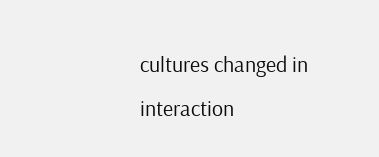cultures changed in interaction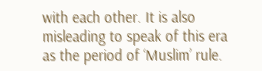with each other. It is also misleading to speak of this era as the period of ‘Muslim’ rule.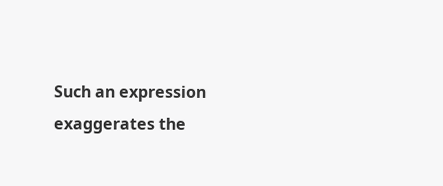Such an expression exaggerates the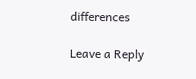differences

Leave a Reply